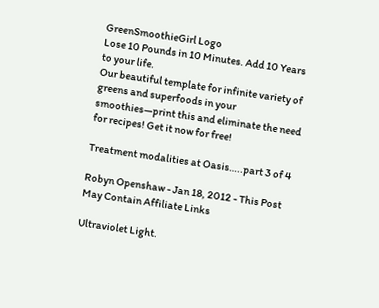GreenSmoothieGirl Logo
Lose 10 Pounds in 10 Minutes. Add 10 Years to your life.
Our beautiful template for infinite variety of greens and superfoods in your smoothies—print this and eliminate the need for recipes! Get it now for free!

Treatment modalities at Oasis…..part 3 of 4

Robyn Openshaw - Jan 18, 2012 - This Post May Contain Affiliate Links

Ultraviolet Light.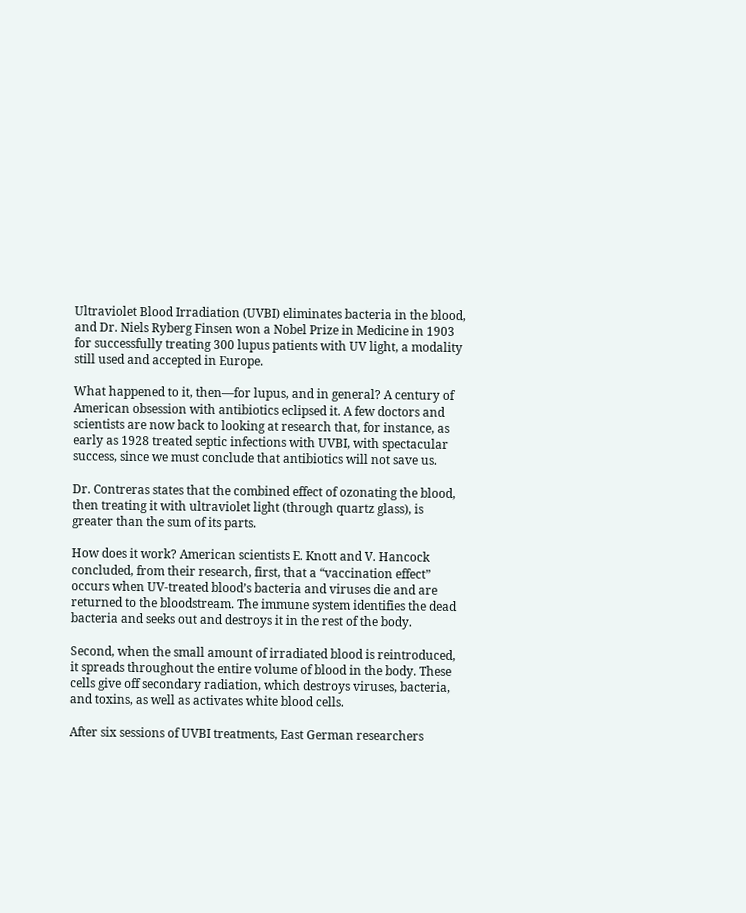Ultraviolet Blood Irradiation (UVBI) eliminates bacteria in the blood, and Dr. Niels Ryberg Finsen won a Nobel Prize in Medicine in 1903 for successfully treating 300 lupus patients with UV light, a modality still used and accepted in Europe.

What happened to it, then—for lupus, and in general? A century of American obsession with antibiotics eclipsed it. A few doctors and scientists are now back to looking at research that, for instance, as early as 1928 treated septic infections with UVBI, with spectacular success, since we must conclude that antibiotics will not save us.

Dr. Contreras states that the combined effect of ozonating the blood, then treating it with ultraviolet light (through quartz glass), is greater than the sum of its parts.

How does it work? American scientists E. Knott and V. Hancock concluded, from their research, first, that a “vaccination effect” occurs when UV-treated blood’s bacteria and viruses die and are returned to the bloodstream. The immune system identifies the dead bacteria and seeks out and destroys it in the rest of the body.

Second, when the small amount of irradiated blood is reintroduced, it spreads throughout the entire volume of blood in the body. These cells give off secondary radiation, which destroys viruses, bacteria, and toxins, as well as activates white blood cells.

After six sessions of UVBI treatments, East German researchers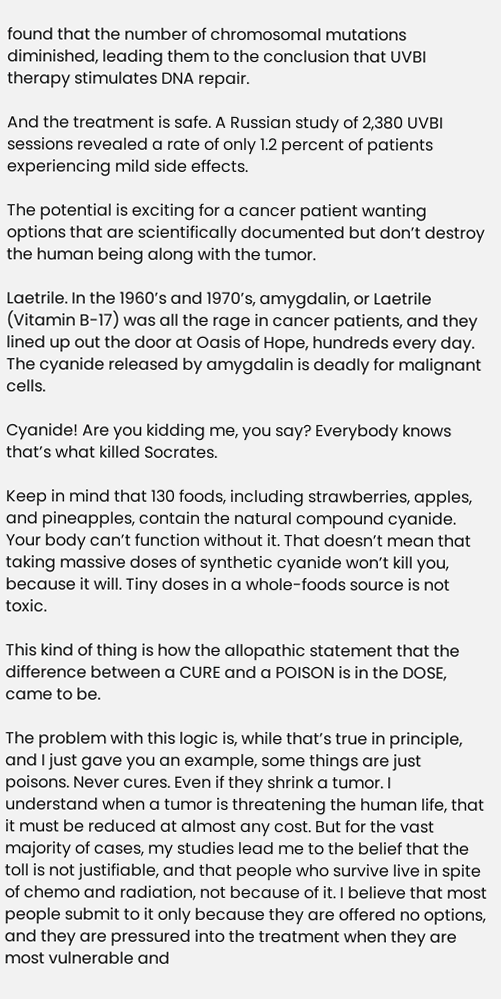found that the number of chromosomal mutations diminished, leading them to the conclusion that UVBI therapy stimulates DNA repair.

And the treatment is safe. A Russian study of 2,380 UVBI sessions revealed a rate of only 1.2 percent of patients experiencing mild side effects.

The potential is exciting for a cancer patient wanting options that are scientifically documented but don’t destroy the human being along with the tumor.

Laetrile. In the 1960’s and 1970’s, amygdalin, or Laetrile (Vitamin B-17) was all the rage in cancer patients, and they lined up out the door at Oasis of Hope, hundreds every day. The cyanide released by amygdalin is deadly for malignant cells.

Cyanide! Are you kidding me, you say? Everybody knows that’s what killed Socrates.

Keep in mind that 130 foods, including strawberries, apples, and pineapples, contain the natural compound cyanide. Your body can’t function without it. That doesn’t mean that taking massive doses of synthetic cyanide won’t kill you, because it will. Tiny doses in a whole-foods source is not toxic.

This kind of thing is how the allopathic statement that the difference between a CURE and a POISON is in the DOSE, came to be.

The problem with this logic is, while that’s true in principle, and I just gave you an example, some things are just poisons. Never cures. Even if they shrink a tumor. I understand when a tumor is threatening the human life, that it must be reduced at almost any cost. But for the vast majority of cases, my studies lead me to the belief that the toll is not justifiable, and that people who survive live in spite of chemo and radiation, not because of it. I believe that most people submit to it only because they are offered no options, and they are pressured into the treatment when they are most vulnerable and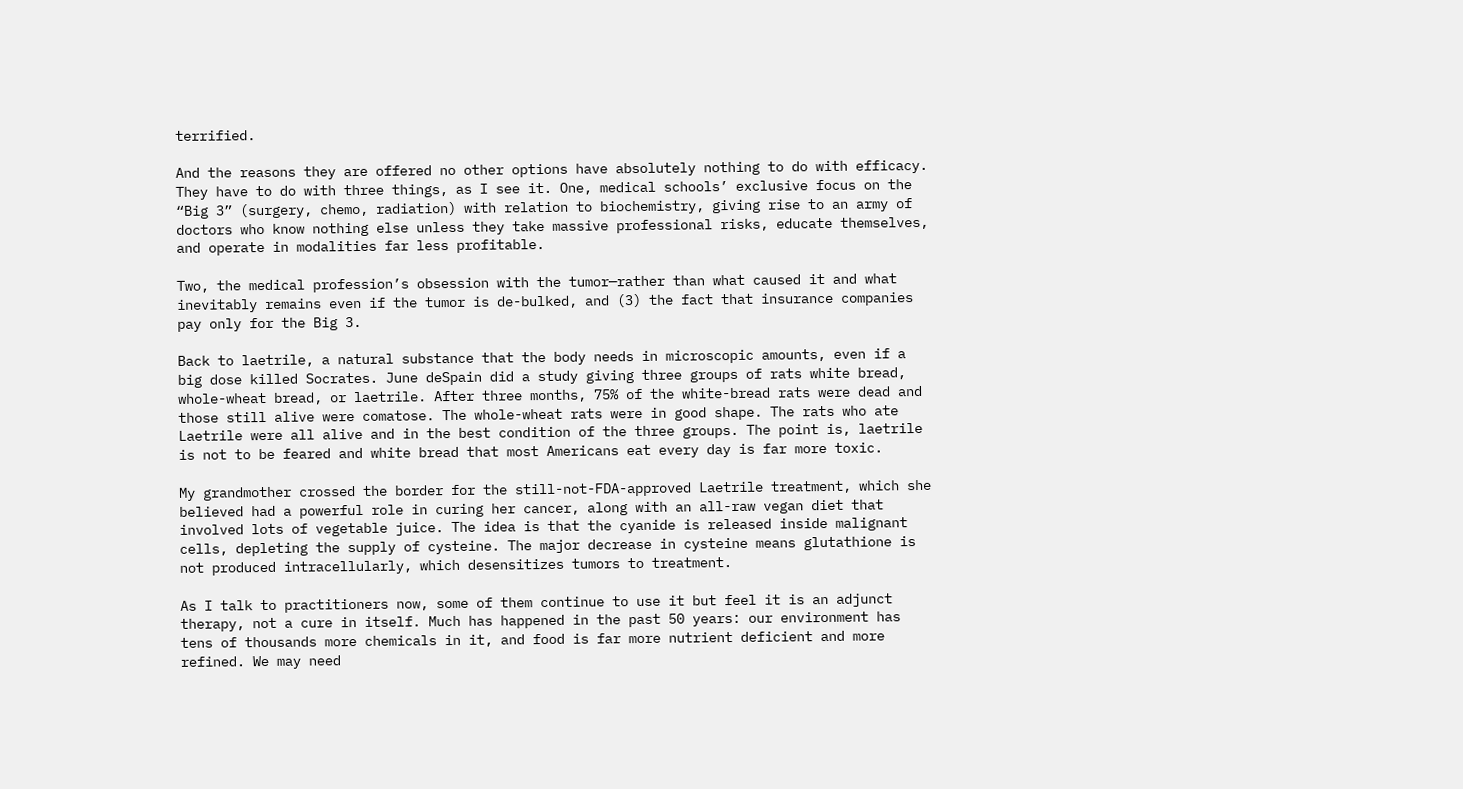terrified.

And the reasons they are offered no other options have absolutely nothing to do with efficacy. They have to do with three things, as I see it. One, medical schools’ exclusive focus on the “Big 3” (surgery, chemo, radiation) with relation to biochemistry, giving rise to an army of doctors who know nothing else unless they take massive professional risks, educate themselves, and operate in modalities far less profitable.

Two, the medical profession’s obsession with the tumor—rather than what caused it and what inevitably remains even if the tumor is de-bulked, and (3) the fact that insurance companies pay only for the Big 3.

Back to laetrile, a natural substance that the body needs in microscopic amounts, even if a big dose killed Socrates. June deSpain did a study giving three groups of rats white bread, whole-wheat bread, or laetrile. After three months, 75% of the white-bread rats were dead and those still alive were comatose. The whole-wheat rats were in good shape. The rats who ate Laetrile were all alive and in the best condition of the three groups. The point is, laetrile is not to be feared and white bread that most Americans eat every day is far more toxic.

My grandmother crossed the border for the still-not-FDA-approved Laetrile treatment, which she believed had a powerful role in curing her cancer, along with an all-raw vegan diet that involved lots of vegetable juice. The idea is that the cyanide is released inside malignant cells, depleting the supply of cysteine. The major decrease in cysteine means glutathione is not produced intracellularly, which desensitizes tumors to treatment.

As I talk to practitioners now, some of them continue to use it but feel it is an adjunct therapy, not a cure in itself. Much has happened in the past 50 years: our environment has tens of thousands more chemicals in it, and food is far more nutrient deficient and more refined. We may need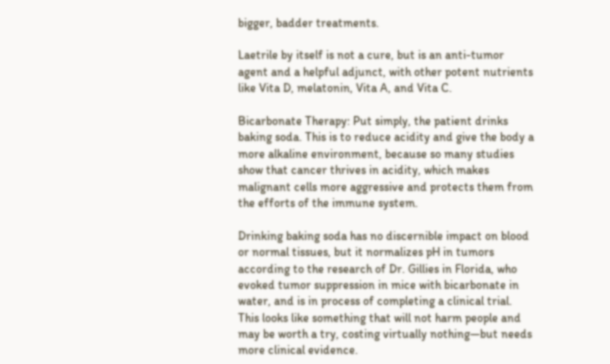bigger, badder treatments.

Laetrile by itself is not a cure, but is an anti-tumor agent and a helpful adjunct, with other potent nutrients like Vita D, melatonin, Vita A, and Vita C.

Bicarbonate Therapy: Put simply, the patient drinks baking soda. This is to reduce acidity and give the body a more alkaline environment, because so many studies show that cancer thrives in acidity, which makes malignant cells more aggressive and protects them from the efforts of the immune system.

Drinking baking soda has no discernible impact on blood or normal tissues, but it normalizes pH in tumors according to the research of Dr. Gillies in Florida, who evoked tumor suppression in mice with bicarbonate in water, and is in process of completing a clinical trial. This looks like something that will not harm people and may be worth a try, costing virtually nothing—but needs more clinical evidence.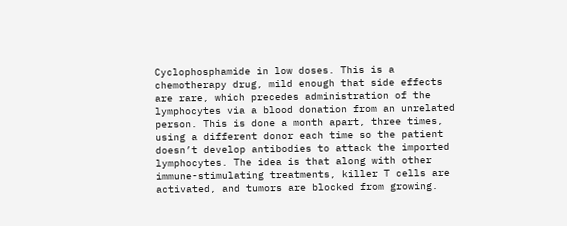Cyclophosphamide in low doses. This is a chemotherapy drug, mild enough that side effects are rare, which precedes administration of the lymphocytes via a blood donation from an unrelated person. This is done a month apart, three times, using a different donor each time so the patient doesn’t develop antibodies to attack the imported lymphocytes. The idea is that along with other immune-stimulating treatments, killer T cells are activated, and tumors are blocked from growing.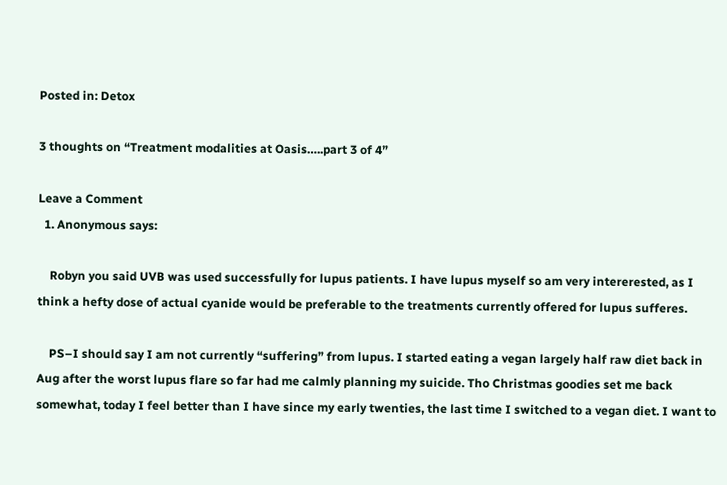Posted in: Detox

3 thoughts on “Treatment modalities at Oasis…..part 3 of 4”

Leave a Comment
  1. Anonymous says:

    Robyn you said UVB was used successfully for lupus patients. I have lupus myself so am very intererested, as I think a hefty dose of actual cyanide would be preferable to the treatments currently offered for lupus sufferes.

    PS–I should say I am not currently “suffering” from lupus. I started eating a vegan largely half raw diet back in Aug after the worst lupus flare so far had me calmly planning my suicide. Tho Christmas goodies set me back somewhat, today I feel better than I have since my early twenties, the last time I switched to a vegan diet. I want to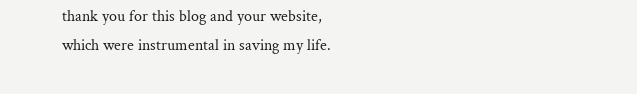thank you for this blog and your website, which were instrumental in saving my life.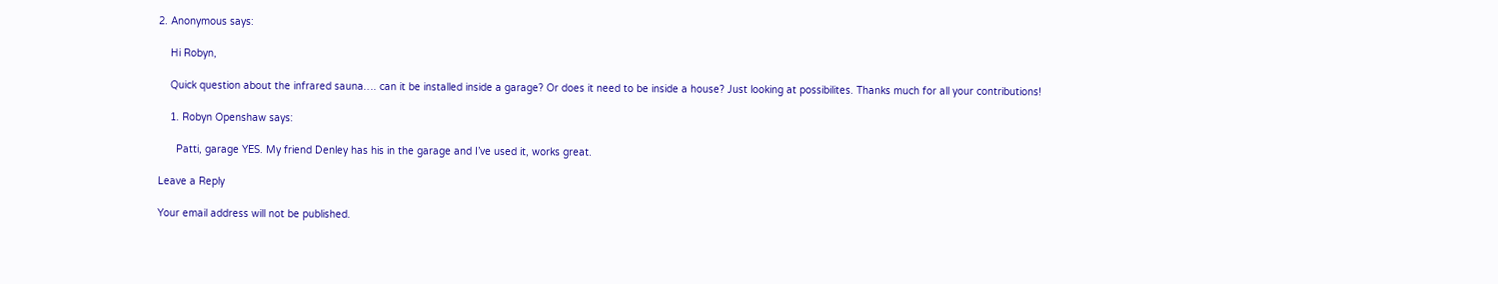2. Anonymous says:

    Hi Robyn,

    Quick question about the infrared sauna…. can it be installed inside a garage? Or does it need to be inside a house? Just looking at possibilites. Thanks much for all your contributions!

    1. Robyn Openshaw says:

      Patti, garage YES. My friend Denley has his in the garage and I’ve used it, works great.

Leave a Reply

Your email address will not be published.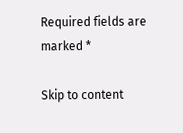Required fields are marked *

Skip to content